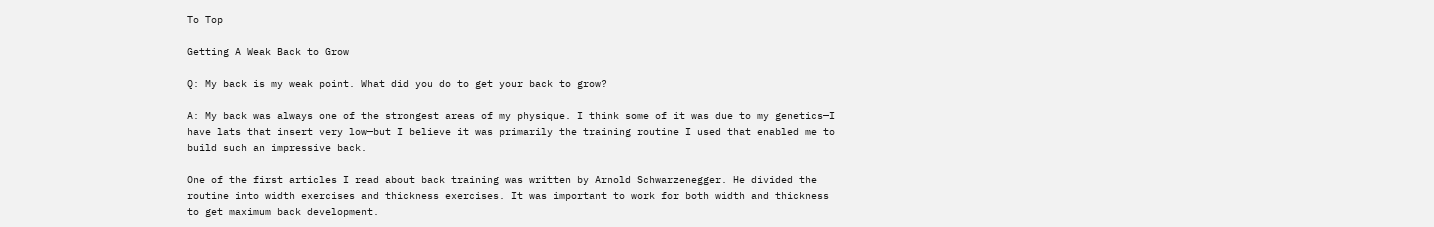To Top

Getting A Weak Back to Grow

Q: My back is my weak point. What did you do to get your back to grow?

A: My back was always one of the strongest areas of my physique. I think some of it was due to my genetics—I have lats that insert very low—but I believe it was primarily the training routine I used that enabled me to build such an impressive back.

One of the first articles I read about back training was written by Arnold Schwarzenegger. He divided the routine into width exercises and thickness exercises. It was important to work for both width and thickness to get maximum back development.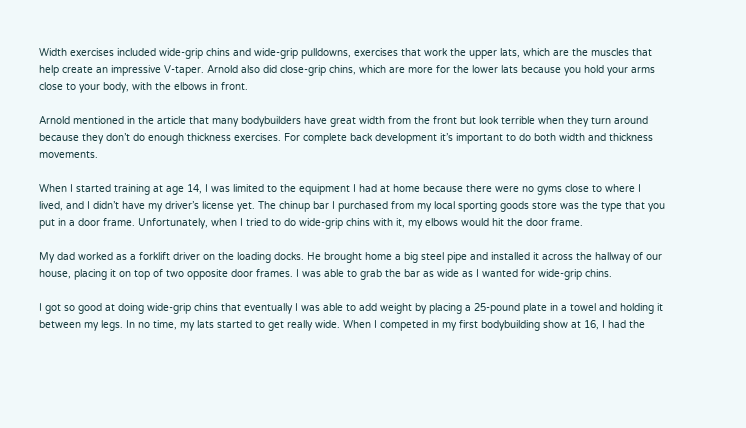Width exercises included wide-grip chins and wide-grip pulldowns, exercises that work the upper lats, which are the muscles that help create an impressive V-taper. Arnold also did close-grip chins, which are more for the lower lats because you hold your arms close to your body, with the elbows in front.

Arnold mentioned in the article that many bodybuilders have great width from the front but look terrible when they turn around because they don’t do enough thickness exercises. For complete back development it’s important to do both width and thickness movements.

When I started training at age 14, I was limited to the equipment I had at home because there were no gyms close to where I lived, and I didn’t have my driver’s license yet. The chinup bar I purchased from my local sporting goods store was the type that you put in a door frame. Unfortunately, when I tried to do wide-grip chins with it, my elbows would hit the door frame.

My dad worked as a forklift driver on the loading docks. He brought home a big steel pipe and installed it across the hallway of our house, placing it on top of two opposite door frames. I was able to grab the bar as wide as I wanted for wide-grip chins.

I got so good at doing wide-grip chins that eventually I was able to add weight by placing a 25-pound plate in a towel and holding it between my legs. In no time, my lats started to get really wide. When I competed in my first bodybuilding show at 16, I had the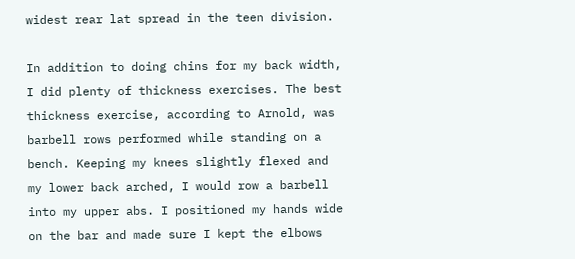widest rear lat spread in the teen division.

In addition to doing chins for my back width, I did plenty of thickness exercises. The best thickness exercise, according to Arnold, was barbell rows performed while standing on a bench. Keeping my knees slightly flexed and my lower back arched, I would row a barbell into my upper abs. I positioned my hands wide on the bar and made sure I kept the elbows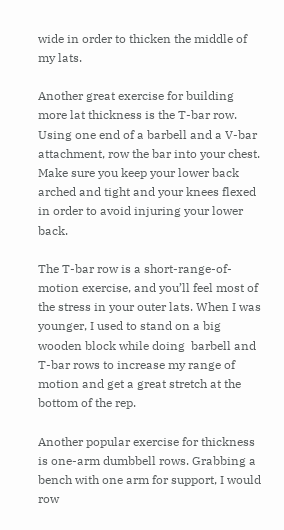wide in order to thicken the middle of my lats.

Another great exercise for building more lat thickness is the T-bar row. Using one end of a barbell and a V-bar attachment, row the bar into your chest. Make sure you keep your lower back arched and tight and your knees flexed in order to avoid injuring your lower back.

The T-bar row is a short-range-of-motion exercise, and you’ll feel most of the stress in your outer lats. When I was younger, I used to stand on a big wooden block while doing  barbell and T-bar rows to increase my range of motion and get a great stretch at the bottom of the rep.

Another popular exercise for thickness is one-arm dumbbell rows. Grabbing a bench with one arm for support, I would row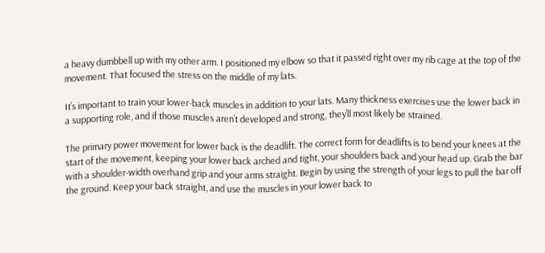a heavy dumbbell up with my other arm. I positioned my elbow so that it passed right over my rib cage at the top of the movement. That focused the stress on the middle of my lats.

It’s important to train your lower-back muscles in addition to your lats. Many thickness exercises use the lower back in a supporting role, and if those muscles aren’t developed and strong, they’ll most likely be strained.

The primary power movement for lower back is the deadlift. The correct form for deadlifts is to bend your knees at the start of the movement, keeping your lower back arched and tight, your shoulders back and your head up. Grab the bar with a shoulder-width overhand grip and your arms straight. Begin by using the strength of your legs to pull the bar off the ground. Keep your back straight, and use the muscles in your lower back to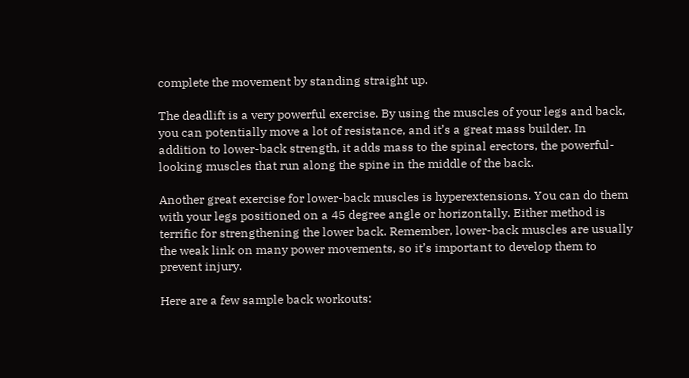complete the movement by standing straight up.

The deadlift is a very powerful exercise. By using the muscles of your legs and back, you can potentially move a lot of resistance, and it’s a great mass builder. In addition to lower-back strength, it adds mass to the spinal erectors, the powerful-looking muscles that run along the spine in the middle of the back.

Another great exercise for lower-back muscles is hyperextensions. You can do them with your legs positioned on a 45 degree angle or horizontally. Either method is terrific for strengthening the lower back. Remember, lower-back muscles are usually the weak link on many power movements, so it’s important to develop them to prevent injury.

Here are a few sample back workouts: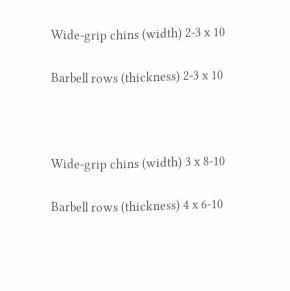Wide-grip chins (width) 2-3 x 10

Barbell rows (thickness) 2-3 x 10



Wide-grip chins (width) 3 x 8-10

Barbell rows (thickness) 4 x 6-10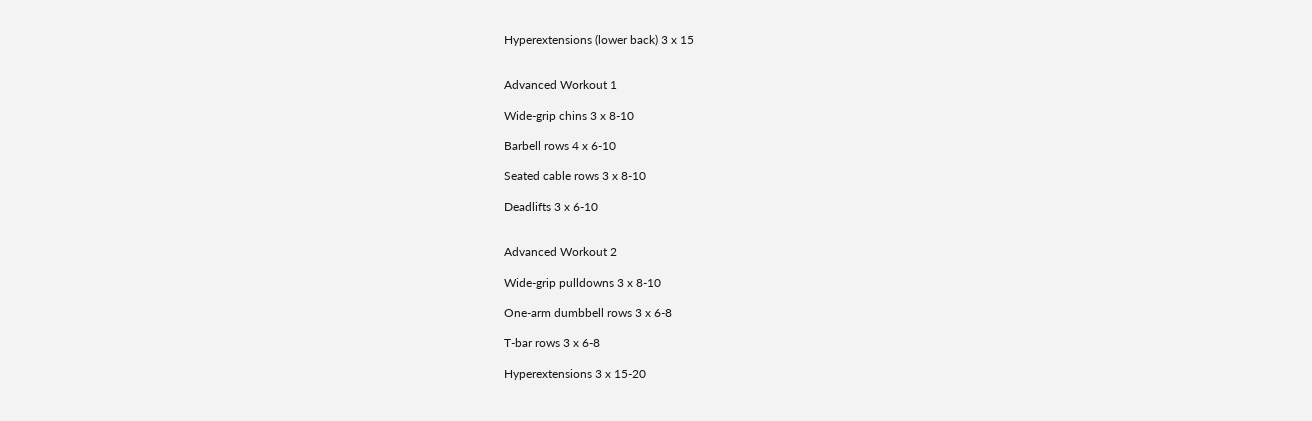Hyperextensions (lower back) 3 x 15


Advanced Workout 1

Wide-grip chins 3 x 8-10

Barbell rows 4 x 6-10

Seated cable rows 3 x 8-10

Deadlifts 3 x 6-10


Advanced Workout 2

Wide-grip pulldowns 3 x 8-10

One-arm dumbbell rows 3 x 6-8

T-bar rows 3 x 6-8

Hyperextensions 3 x 15-20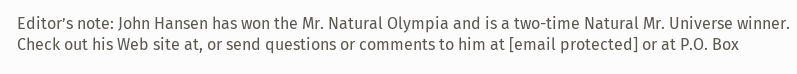Editor’s note: John Hansen has won the Mr. Natural Olympia and is a two-time Natural Mr. Universe winner. Check out his Web site at, or send questions or comments to him at [email protected] or at P.O. Box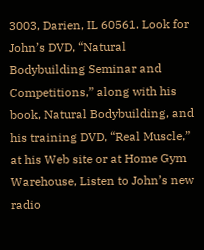3003, Darien, IL 60561. Look for John’s DVD, “Natural Bodybuilding Seminar and Competitions,” along with his book, Natural Bodybuilding, and his training DVD, “Real Muscle,” at his Web site or at Home Gym Warehouse, Listen to John’s new radio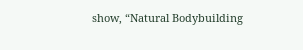show, “Natural Bodybuilding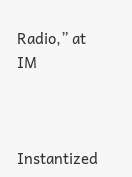Radio,” at  IM



Instantized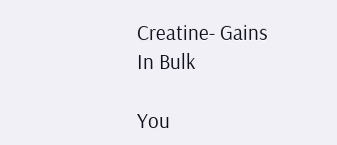Creatine- Gains In Bulk

You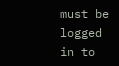must be logged in to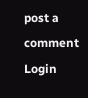post a comment Login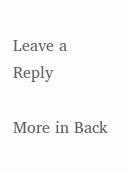Leave a Reply

More in Back